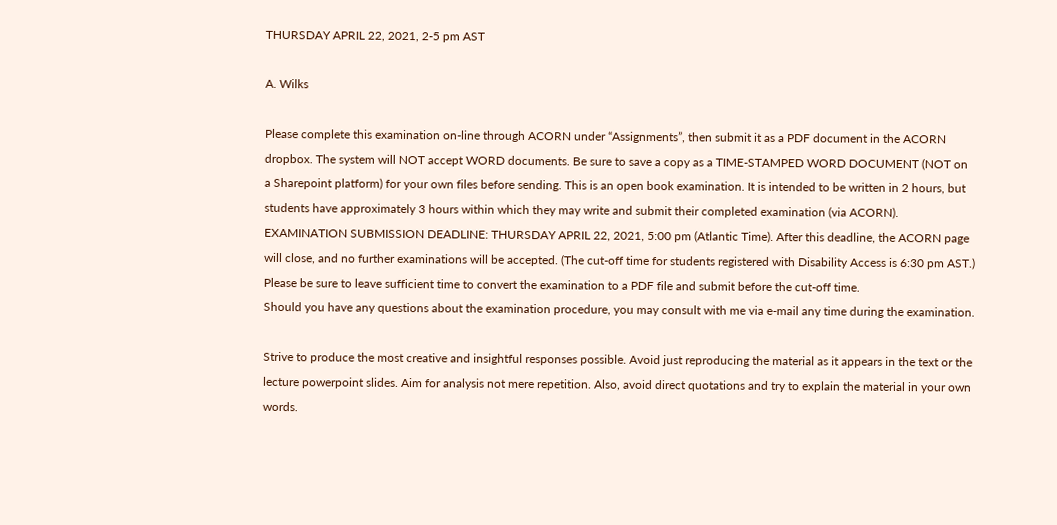THURSDAY APRIL 22, 2021, 2-5 pm AST

A. Wilks

Please complete this examination on-line through ACORN under “Assignments”, then submit it as a PDF document in the ACORN dropbox. The system will NOT accept WORD documents. Be sure to save a copy as a TIME-STAMPED WORD DOCUMENT (NOT on a Sharepoint platform) for your own files before sending. This is an open book examination. It is intended to be written in 2 hours, but students have approximately 3 hours within which they may write and submit their completed examination (via ACORN).
EXAMINATION SUBMISSION DEADLINE: THURSDAY APRIL 22, 2021, 5:00 pm (Atlantic Time). After this deadline, the ACORN page will close, and no further examinations will be accepted. (The cut-off time for students registered with Disability Access is 6:30 pm AST.)
Please be sure to leave sufficient time to convert the examination to a PDF file and submit before the cut-off time.
Should you have any questions about the examination procedure, you may consult with me via e-mail any time during the examination.

Strive to produce the most creative and insightful responses possible. Avoid just reproducing the material as it appears in the text or the lecture powerpoint slides. Aim for analysis not mere repetition. Also, avoid direct quotations and try to explain the material in your own words.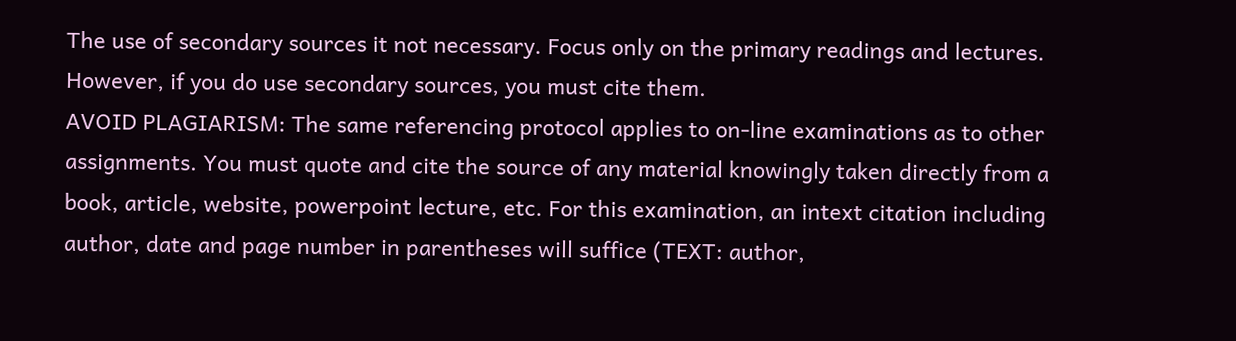The use of secondary sources it not necessary. Focus only on the primary readings and lectures. However, if you do use secondary sources, you must cite them.
AVOID PLAGIARISM: The same referencing protocol applies to on-line examinations as to other assignments. You must quote and cite the source of any material knowingly taken directly from a book, article, website, powerpoint lecture, etc. For this examination, an intext citation including author, date and page number in parentheses will suffice (TEXT: author,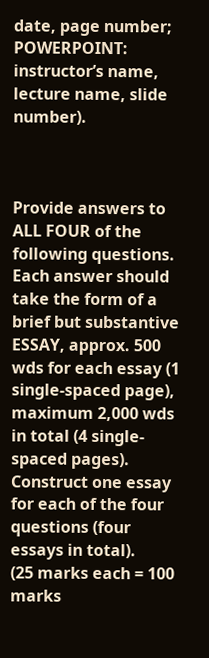date, page number; POWERPOINT: instructor’s name, lecture name, slide number).



Provide answers to ALL FOUR of the following questions. Each answer should take the form of a brief but substantive ESSAY, approx. 500 wds for each essay (1 single-spaced page), maximum 2,000 wds in total (4 single-spaced pages). Construct one essay for each of the four questions (four essays in total).
(25 marks each = 100 marks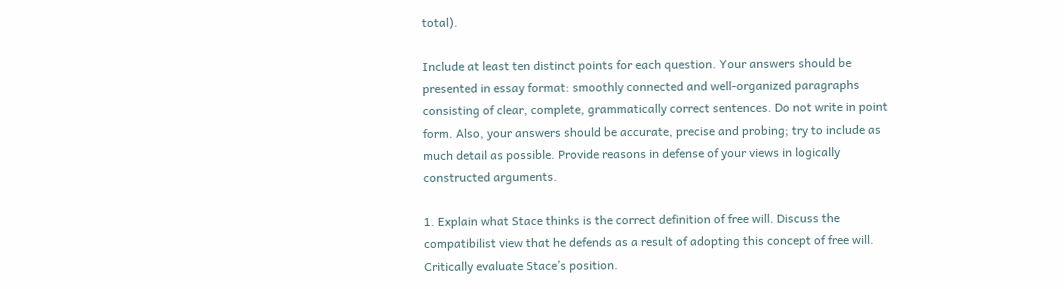total).

Include at least ten distinct points for each question. Your answers should be presented in essay format: smoothly connected and well-organized paragraphs consisting of clear, complete, grammatically correct sentences. Do not write in point form. Also, your answers should be accurate, precise and probing; try to include as much detail as possible. Provide reasons in defense of your views in logically constructed arguments.

1. Explain what Stace thinks is the correct definition of free will. Discuss the compatibilist view that he defends as a result of adopting this concept of free will. Critically evaluate Stace’s position.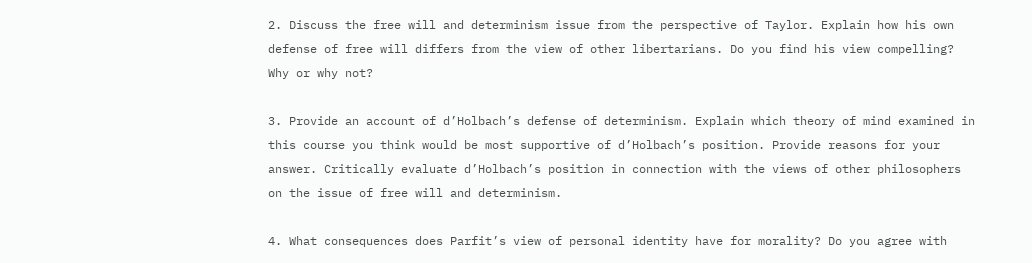2. Discuss the free will and determinism issue from the perspective of Taylor. Explain how his own defense of free will differs from the view of other libertarians. Do you find his view compelling? Why or why not?

3. Provide an account of d’Holbach’s defense of determinism. Explain which theory of mind examined in this course you think would be most supportive of d’Holbach’s position. Provide reasons for your answer. Critically evaluate d’Holbach’s position in connection with the views of other philosophers on the issue of free will and determinism.

4. What consequences does Parfit’s view of personal identity have for morality? Do you agree with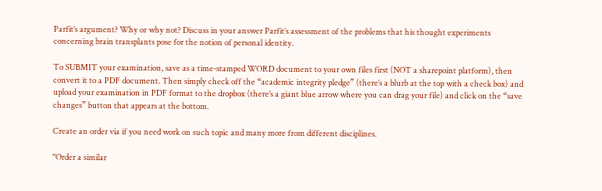Parfit’s argument? Why or why not? Discuss in your answer Parfit’s assessment of the problems that his thought experiments concerning brain transplants pose for the notion of personal identity.

To SUBMIT your examination, save as a time-stamped WORD document to your own files first (NOT a sharepoint platform), then convert it to a PDF document. Then simply check off the “academic integrity pledge” (there’s a blurb at the top with a check box) and upload your examination in PDF format to the dropbox (there’s a giant blue arrow where you can drag your file) and click on the “save changes” button that appears at the bottom.

Create an order via if you need work on such topic and many more from different disciplines.

"Order a similar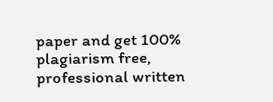paper and get 100% plagiarism free, professional written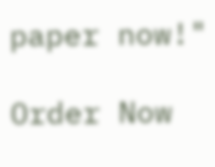paper now!"

Order Now